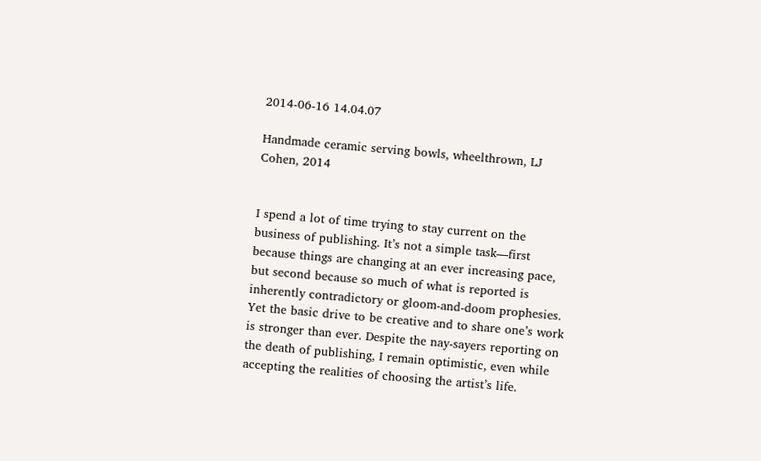2014-06-16 14.04.07

Handmade ceramic serving bowls, wheelthrown, LJ Cohen, 2014


I spend a lot of time trying to stay current on the business of publishing. It’s not a simple task—first because things are changing at an ever increasing pace, but second because so much of what is reported is inherently contradictory or gloom-and-doom prophesies. Yet the basic drive to be creative and to share one’s work is stronger than ever. Despite the nay-sayers reporting on the death of publishing, I remain optimistic, even while accepting the realities of choosing the artist’s life.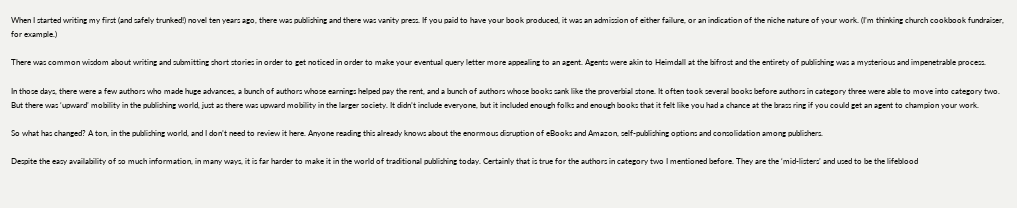When I started writing my first (and safely trunked!) novel ten years ago, there was publishing and there was vanity press. If you paid to have your book produced, it was an admission of either failure, or an indication of the niche nature of your work. (I’m thinking church cookbook fundraiser, for example.)

There was common wisdom about writing and submitting short stories in order to get noticed in order to make your eventual query letter more appealing to an agent. Agents were akin to Heimdall at the bifrost and the entirety of publishing was a mysterious and impenetrable process.

In those days, there were a few authors who made huge advances, a bunch of authors whose earnings helped pay the rent, and a bunch of authors whose books sank like the proverbial stone. It often took several books before authors in category three were able to move into category two. But there was ‘upward’ mobility in the publishing world, just as there was upward mobility in the larger society. It didn’t include everyone, but it included enough folks and enough books that it felt like you had a chance at the brass ring if you could get an agent to champion your work.

So what has changed? A ton, in the publishing world, and I don’t need to review it here. Anyone reading this already knows about the enormous disruption of eBooks and Amazon, self-publishing options and consolidation among publishers.

Despite the easy availability of so much information, in many ways, it is far harder to make it in the world of traditional publishing today. Certainly that is true for the authors in category two I mentioned before. They are the ‘mid-listers’ and used to be the lifeblood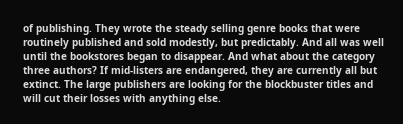of publishing. They wrote the steady selling genre books that were routinely published and sold modestly, but predictably. And all was well until the bookstores began to disappear. And what about the category three authors? If mid-listers are endangered, they are currently all but extinct. The large publishers are looking for the blockbuster titles and will cut their losses with anything else.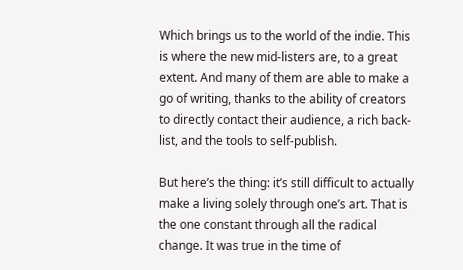Which brings us to the world of the indie. This is where the new mid-listers are, to a great extent. And many of them are able to make a go of writing, thanks to the ability of creators to directly contact their audience, a rich back-list, and the tools to self-publish.

But here’s the thing: it’s still difficult to actually make a living solely through one’s art. That is the one constant through all the radical change. It was true in the time of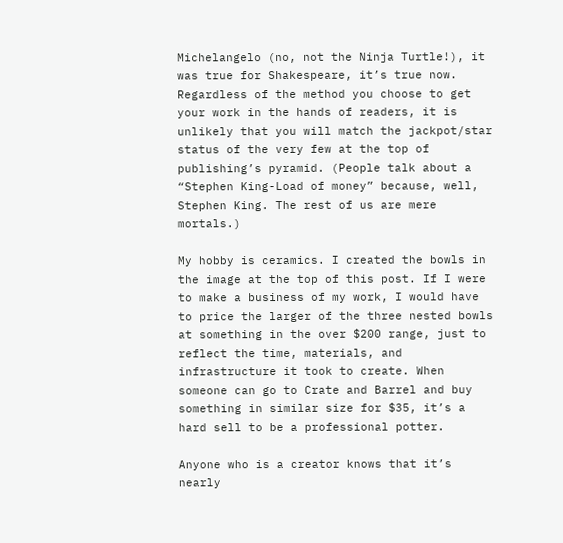Michelangelo (no, not the Ninja Turtle!), it was true for Shakespeare, it’s true now. Regardless of the method you choose to get your work in the hands of readers, it is unlikely that you will match the jackpot/star status of the very few at the top of publishing’s pyramid. (People talk about a “Stephen King-Load of money” because, well, Stephen King. The rest of us are mere mortals.)

My hobby is ceramics. I created the bowls in the image at the top of this post. If I were to make a business of my work, I would have to price the larger of the three nested bowls at something in the over $200 range, just to reflect the time, materials, and infrastructure it took to create. When someone can go to Crate and Barrel and buy something in similar size for $35, it’s a hard sell to be a professional potter.

Anyone who is a creator knows that it’s nearly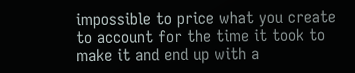impossible to price what you create to account for the time it took to make it and end up with a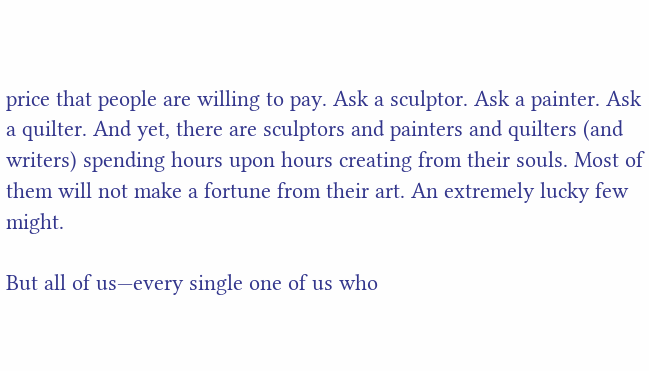price that people are willing to pay. Ask a sculptor. Ask a painter. Ask a quilter. And yet, there are sculptors and painters and quilters (and writers) spending hours upon hours creating from their souls. Most of them will not make a fortune from their art. An extremely lucky few might.

But all of us—every single one of us who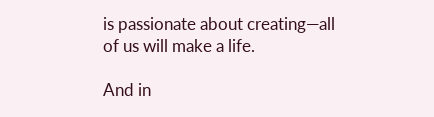is passionate about creating—all of us will make a life.

And in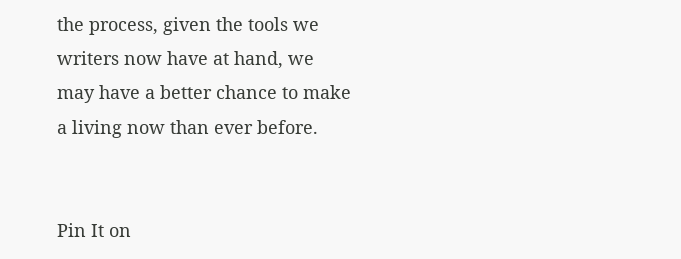the process, given the tools we writers now have at hand, we may have a better chance to make a living now than ever before.


Pin It on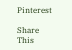Pinterest

Share This